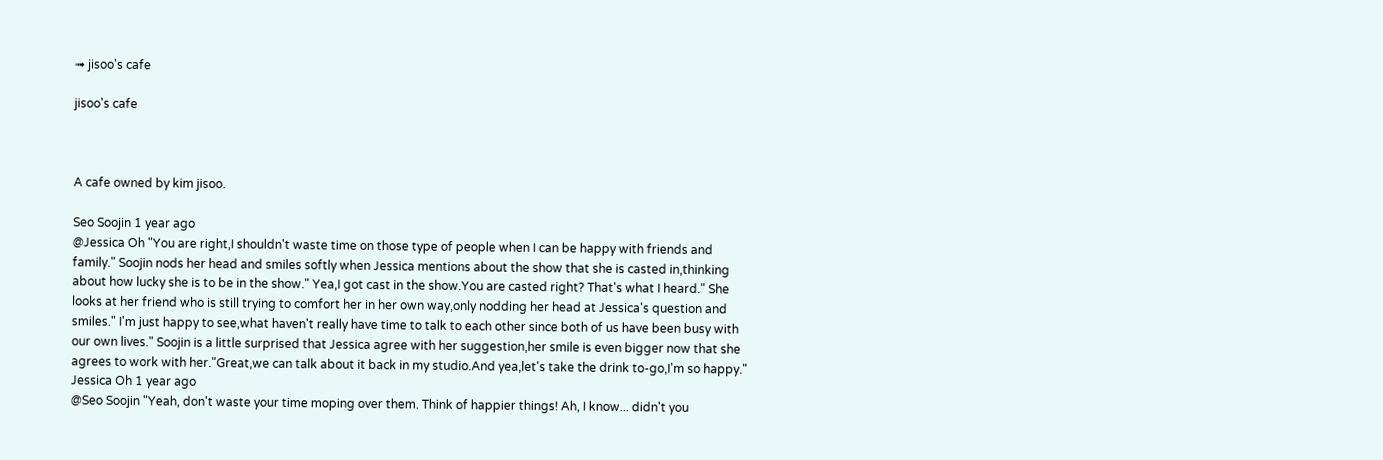➟ jisoo's cafe

jisoo's cafe



A cafe owned by kim jisoo.

Seo Soojin 1 year ago
@Jessica Oh "You are right,I shouldn't waste time on those type of people when I can be happy with friends and family." Soojin nods her head and smiles softly when Jessica mentions about the show that she is casted in,thinking about how lucky she is to be in the show." Yea,I got cast in the show.You are casted right? That's what I heard." She looks at her friend who is still trying to comfort her in her own way,only nodding her head at Jessica's question and smiles." I'm just happy to see,what haven't really have time to talk to each other since both of us have been busy with our own lives." Soojin is a little surprised that Jessica agree with her suggestion,her smile is even bigger now that she agrees to work with her."Great,we can talk about it back in my studio.And yea,let's take the drink to-go,I'm so happy."
Jessica Oh 1 year ago
@Seo Soojin "Yeah, don't waste your time moping over them. Think of happier things! Ah, I know... didn't you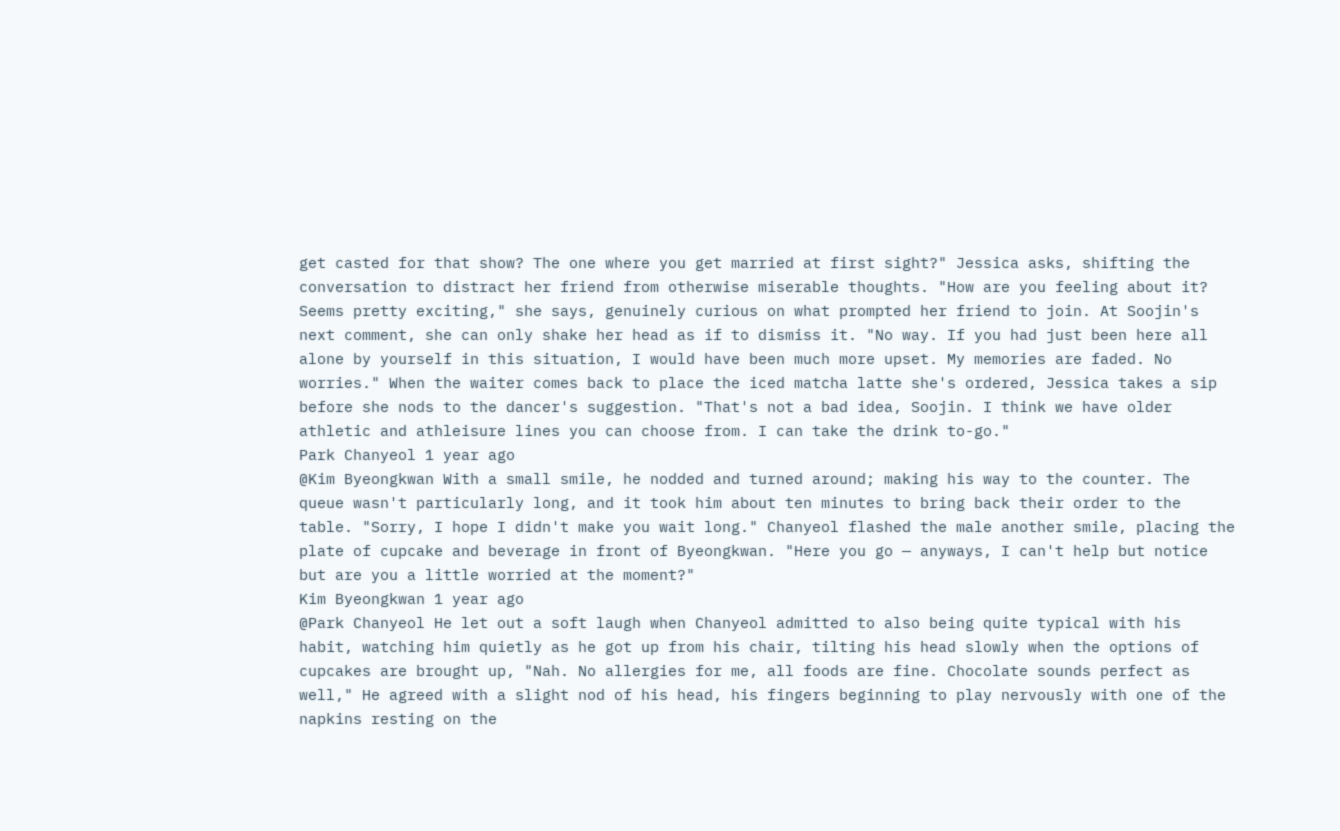get casted for that show? The one where you get married at first sight?" Jessica asks, shifting the conversation to distract her friend from otherwise miserable thoughts. "How are you feeling about it? Seems pretty exciting," she says, genuinely curious on what prompted her friend to join. At Soojin's next comment, she can only shake her head as if to dismiss it. "No way. If you had just been here all alone by yourself in this situation, I would have been much more upset. My memories are faded. No worries." When the waiter comes back to place the iced matcha latte she's ordered, Jessica takes a sip before she nods to the dancer's suggestion. "That's not a bad idea, Soojin. I think we have older athletic and athleisure lines you can choose from. I can take the drink to-go."
Park Chanyeol 1 year ago
@Kim Byeongkwan With a small smile, he nodded and turned around; making his way to the counter. The queue wasn't particularly long, and it took him about ten minutes to bring back their order to the table. "Sorry, I hope I didn't make you wait long." Chanyeol flashed the male another smile, placing the plate of cupcake and beverage in front of Byeongkwan. "Here you go — anyways, I can't help but notice but are you a little worried at the moment?"
Kim Byeongkwan 1 year ago
@Park Chanyeol He let out a soft laugh when Chanyeol admitted to also being quite typical with his habit, watching him quietly as he got up from his chair, tilting his head slowly when the options of cupcakes are brought up, "Nah. No allergies for me, all foods are fine. Chocolate sounds perfect as well," He agreed with a slight nod of his head, his fingers beginning to play nervously with one of the napkins resting on the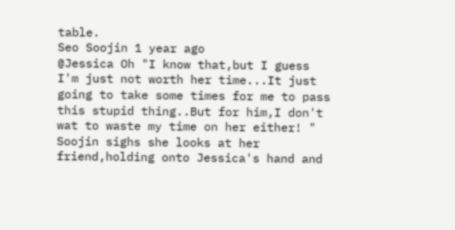table.
Seo Soojin 1 year ago
@Jessica Oh "I know that,but I guess I'm just not worth her time...It just going to take some times for me to pass this stupid thing..But for him,I don't wat to waste my time on her either! " Soojin sighs she looks at her friend,holding onto Jessica's hand and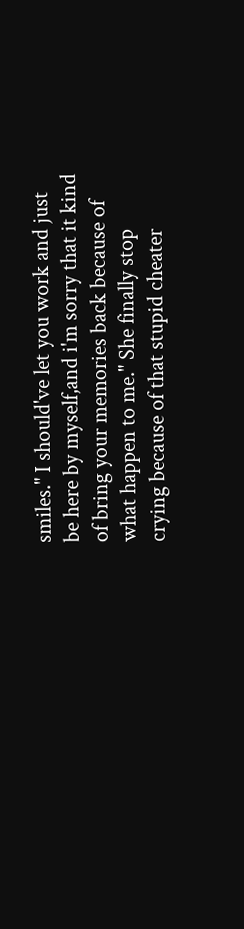smiles." I should've let you work and just be here by myself,and i'm sorry that it kind of bring your memories back because of what happen to me." She finally stop crying because of that stupid cheater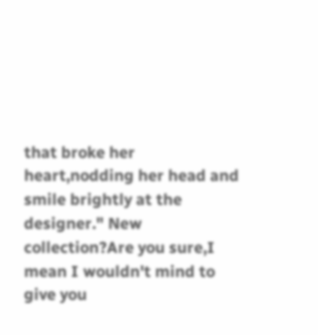that broke her heart,nodding her head and smile brightly at the designer." New collection?Are you sure,I mean I wouldn't mind to give you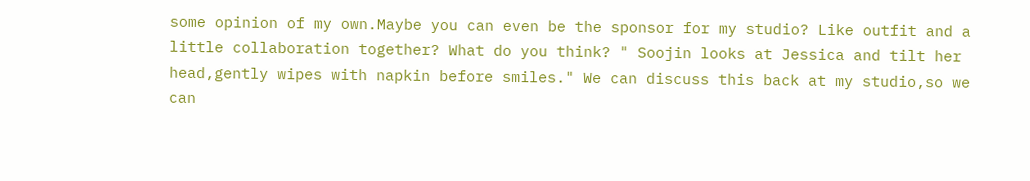some opinion of my own.Maybe you can even be the sponsor for my studio? Like outfit and a little collaboration together? What do you think? " Soojin looks at Jessica and tilt her head,gently wipes with napkin before smiles." We can discuss this back at my studio,so we can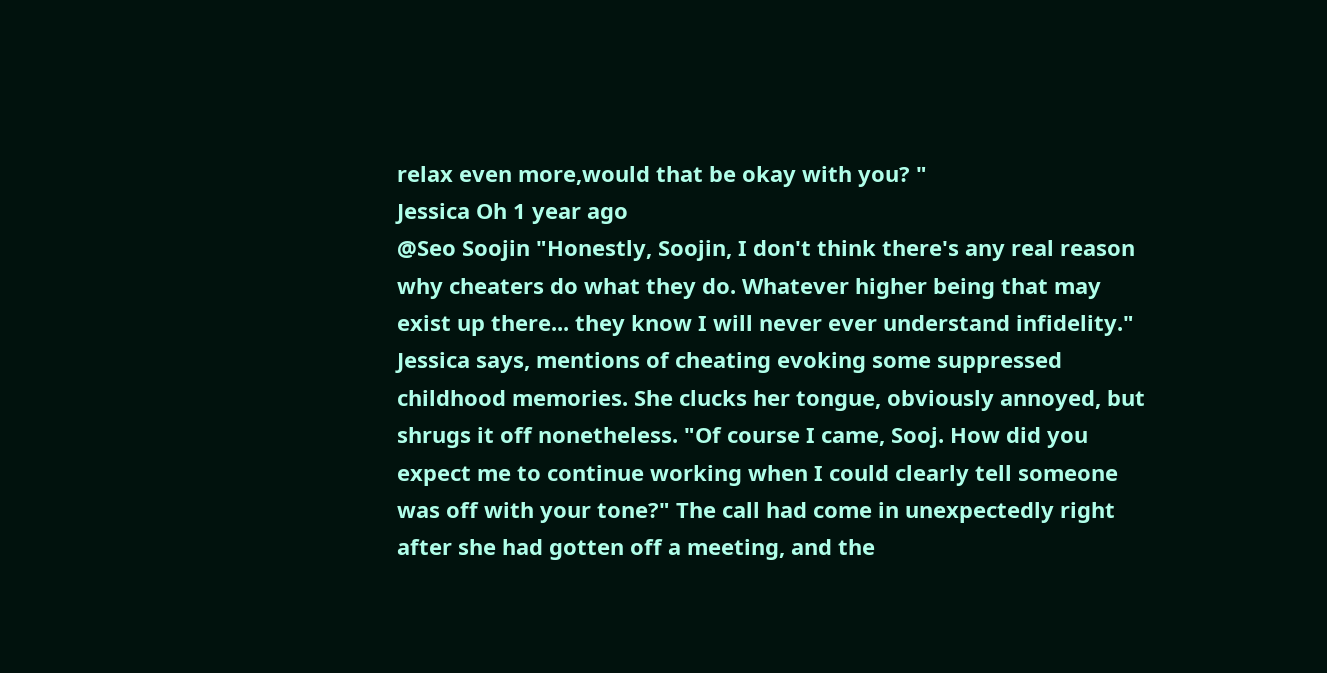relax even more,would that be okay with you? "
Jessica Oh 1 year ago
@Seo Soojin "Honestly, Soojin, I don't think there's any real reason why cheaters do what they do. Whatever higher being that may exist up there... they know I will never ever understand infidelity." Jessica says, mentions of cheating evoking some suppressed childhood memories. She clucks her tongue, obviously annoyed, but shrugs it off nonetheless. "Of course I came, Sooj. How did you expect me to continue working when I could clearly tell someone was off with your tone?" The call had come in unexpectedly right after she had gotten off a meeting, and the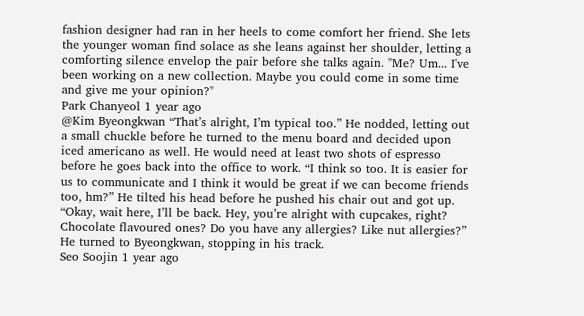fashion designer had ran in her heels to come comfort her friend. She lets the younger woman find solace as she leans against her shoulder, letting a comforting silence envelop the pair before she talks again. "Me? Um... I've been working on a new collection. Maybe you could come in some time and give me your opinion?"
Park Chanyeol 1 year ago
@Kim Byeongkwan “That’s alright, I’m typical too.” He nodded, letting out a small chuckle before he turned to the menu board and decided upon iced americano as well. He would need at least two shots of espresso before he goes back into the office to work. “I think so too. It is easier for us to communicate and I think it would be great if we can become friends too, hm?” He tilted his head before he pushed his chair out and got up. “Okay, wait here, I’ll be back. Hey, you’re alright with cupcakes, right? Chocolate flavoured ones? Do you have any allergies? Like nut allergies?” He turned to Byeongkwan, stopping in his track.
Seo Soojin 1 year ago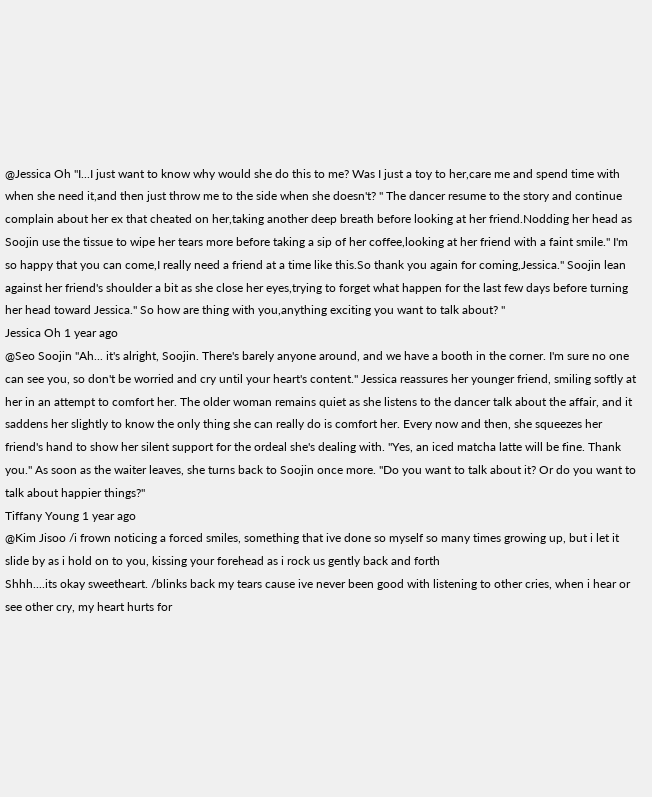@Jessica Oh "I...I just want to know why would she do this to me? Was I just a toy to her,care me and spend time with when she need it,and then just throw me to the side when she doesn't? " The dancer resume to the story and continue complain about her ex that cheated on her,taking another deep breath before looking at her friend.Nodding her head as Soojin use the tissue to wipe her tears more before taking a sip of her coffee,looking at her friend with a faint smile." I'm so happy that you can come,I really need a friend at a time like this.So thank you again for coming,Jessica." Soojin lean against her friend's shoulder a bit as she close her eyes,trying to forget what happen for the last few days before turning her head toward Jessica." So how are thing with you,anything exciting you want to talk about? "
Jessica Oh 1 year ago
@Seo Soojin "Ah... it's alright, Soojin. There's barely anyone around, and we have a booth in the corner. I'm sure no one can see you, so don't be worried and cry until your heart's content." Jessica reassures her younger friend, smiling softly at her in an attempt to comfort her. The older woman remains quiet as she listens to the dancer talk about the affair, and it saddens her slightly to know the only thing she can really do is comfort her. Every now and then, she squeezes her friend's hand to show her silent support for the ordeal she's dealing with. "Yes, an iced matcha latte will be fine. Thank you." As soon as the waiter leaves, she turns back to Soojin once more. "Do you want to talk about it? Or do you want to talk about happier things?"
Tiffany Young 1 year ago
@Kim Jisoo /i frown noticing a forced smiles, something that ive done so myself so many times growing up, but i let it slide by as i hold on to you, kissing your forehead as i rock us gently back and forth
Shhh....its okay sweetheart. /blinks back my tears cause ive never been good with listening to other cries, when i hear or see other cry, my heart hurts for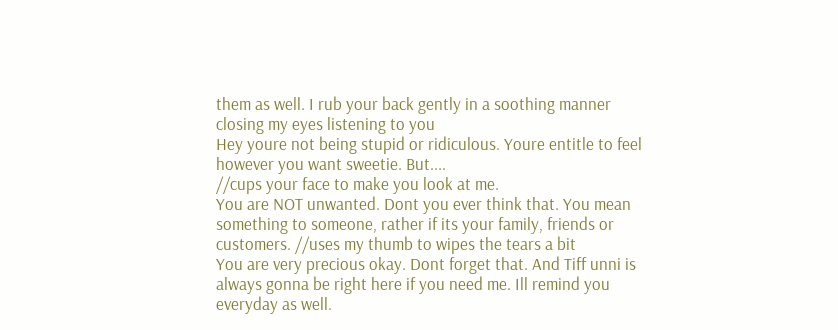them as well. I rub your back gently in a soothing manner closing my eyes listening to you
Hey youre not being stupid or ridiculous. Youre entitle to feel however you want sweetie. But....
//cups your face to make you look at me.
You are NOT unwanted. Dont you ever think that. You mean something to someone, rather if its your family, friends or customers. //uses my thumb to wipes the tears a bit
You are very precious okay. Dont forget that. And Tiff unni is always gonna be right here if you need me. Ill remind you everyday as well.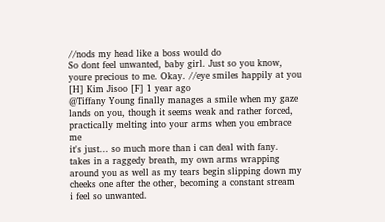//nods my head like a boss would do
So dont feel unwanted, baby girl. Just so you know, youre precious to me. Okay. //eye smiles happily at you
[H] Kim Jisoo [F] 1 year ago
@Tiffany Young finally manages a smile when my gaze lands on you, though it seems weak and rather forced, practically melting into your arms when you embrace me
it's just... so much more than i can deal with fany.
takes in a raggedy breath, my own arms wrapping around you as well as my tears begin slipping down my cheeks one after the other, becoming a constant stream
i feel so unwanted.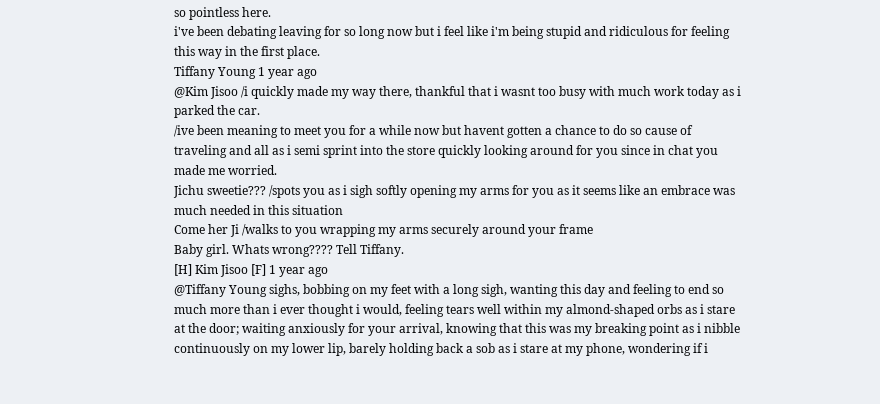so pointless here.
i've been debating leaving for so long now but i feel like i'm being stupid and ridiculous for feeling this way in the first place.
Tiffany Young 1 year ago
@Kim Jisoo /i quickly made my way there, thankful that i wasnt too busy with much work today as i parked the car.
/ive been meaning to meet you for a while now but havent gotten a chance to do so cause of traveling and all as i semi sprint into the store quickly looking around for you since in chat you made me worried.
Jichu sweetie??? /spots you as i sigh softly opening my arms for you as it seems like an embrace was much needed in this situation
Come her Ji /walks to you wrapping my arms securely around your frame
Baby girl. Whats wrong???? Tell Tiffany.
[H] Kim Jisoo [F] 1 year ago
@Tiffany Young sighs, bobbing on my feet with a long sigh, wanting this day and feeling to end so much more than i ever thought i would, feeling tears well within my almond-shaped orbs as i stare at the door; waiting anxiously for your arrival, knowing that this was my breaking point as i nibble continuously on my lower lip, barely holding back a sob as i stare at my phone, wondering if i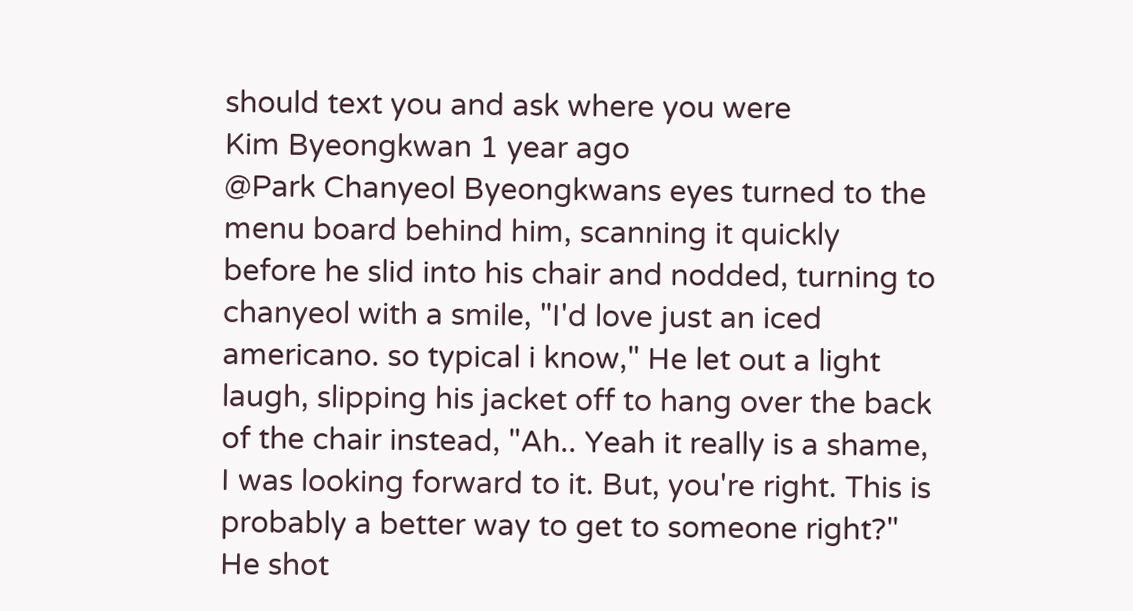should text you and ask where you were
Kim Byeongkwan 1 year ago
@Park Chanyeol Byeongkwans eyes turned to the menu board behind him, scanning it quickly before he slid into his chair and nodded, turning to chanyeol with a smile, "I'd love just an iced americano. so typical i know," He let out a light laugh, slipping his jacket off to hang over the back of the chair instead, "Ah.. Yeah it really is a shame, I was looking forward to it. But, you're right. This is probably a better way to get to someone right?" He shot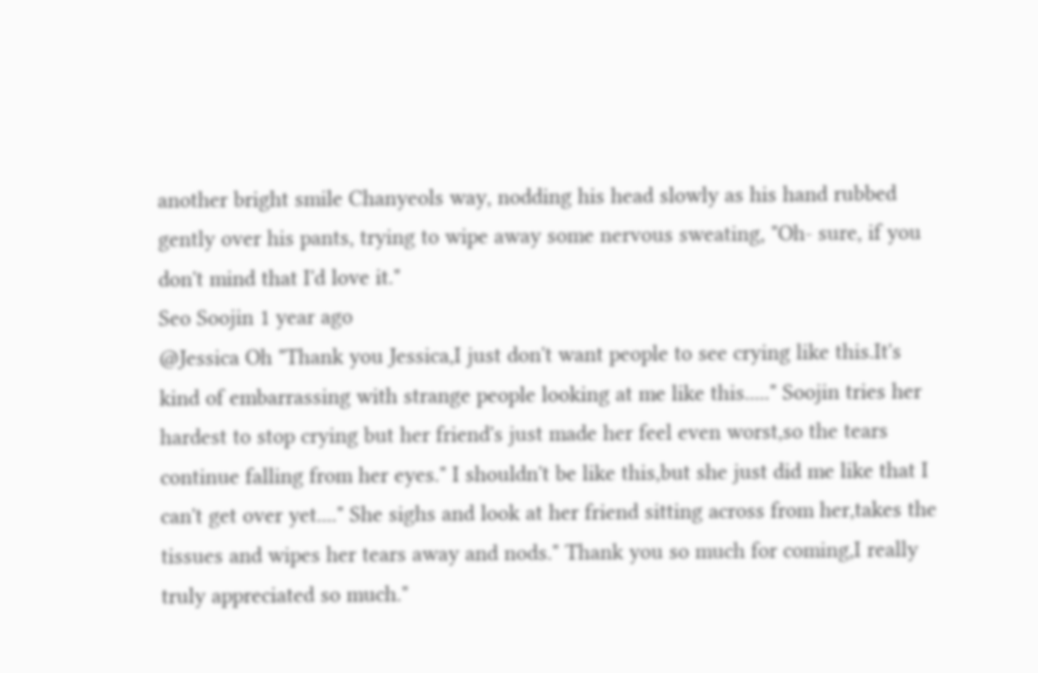another bright smile Chanyeols way, nodding his head slowly as his hand rubbed gently over his pants, trying to wipe away some nervous sweating, "Oh- sure, if you don't mind that I'd love it."
Seo Soojin 1 year ago
@Jessica Oh "Thank you Jessica,I just don't want people to see crying like this.It's kind of embarrassing with strange people looking at me like this....." Soojin tries her hardest to stop crying but her friend's just made her feel even worst,so the tears continue falling from her eyes." I shouldn't be like this,but she just did me like that I can't get over yet...." She sighs and look at her friend sitting across from her,takes the tissues and wipes her tears away and nods." Thank you so much for coming,I really truly appreciated so much."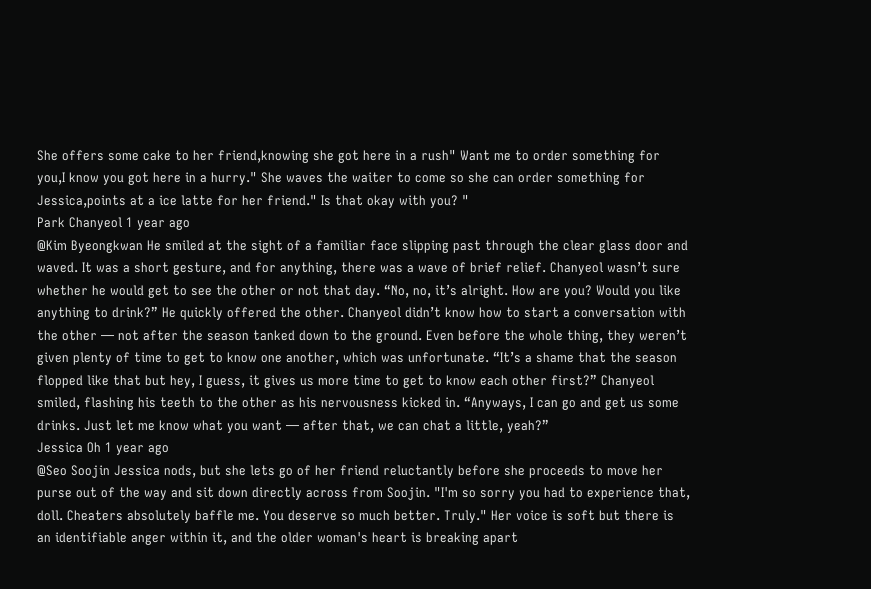She offers some cake to her friend,knowing she got here in a rush" Want me to order something for you,I know you got here in a hurry." She waves the waiter to come so she can order something for Jessica,points at a ice latte for her friend." Is that okay with you? "
Park Chanyeol 1 year ago
@Kim Byeongkwan He smiled at the sight of a familiar face slipping past through the clear glass door and waved. It was a short gesture, and for anything, there was a wave of brief relief. Chanyeol wasn’t sure whether he would get to see the other or not that day. “No, no, it’s alright. How are you? Would you like anything to drink?” He quickly offered the other. Chanyeol didn’t know how to start a conversation with the other — not after the season tanked down to the ground. Even before the whole thing, they weren’t given plenty of time to get to know one another, which was unfortunate. “It’s a shame that the season flopped like that but hey, I guess, it gives us more time to get to know each other first?” Chanyeol smiled, flashing his teeth to the other as his nervousness kicked in. “Anyways, I can go and get us some drinks. Just let me know what you want — after that, we can chat a little, yeah?”
Jessica Oh 1 year ago
@Seo Soojin Jessica nods, but she lets go of her friend reluctantly before she proceeds to move her purse out of the way and sit down directly across from Soojin. "I'm so sorry you had to experience that, doll. Cheaters absolutely baffle me. You deserve so much better. Truly." Her voice is soft but there is an identifiable anger within it, and the older woman's heart is breaking apart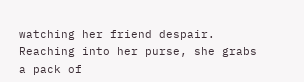watching her friend despair. Reaching into her purse, she grabs a pack of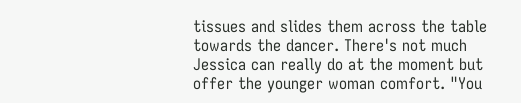tissues and slides them across the table towards the dancer. There's not much Jessica can really do at the moment but offer the younger woman comfort. "You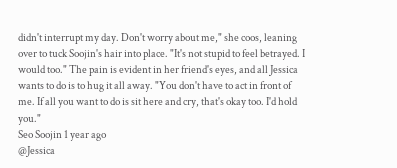didn't interrupt my day. Don't worry about me," she coos, leaning over to tuck Soojin's hair into place. "It's not stupid to feel betrayed. I would too." The pain is evident in her friend's eyes, and all Jessica wants to do is to hug it all away. "You don't have to act in front of me. If all you want to do is sit here and cry, that's okay too. I'd hold you."
Seo Soojin 1 year ago
@Jessica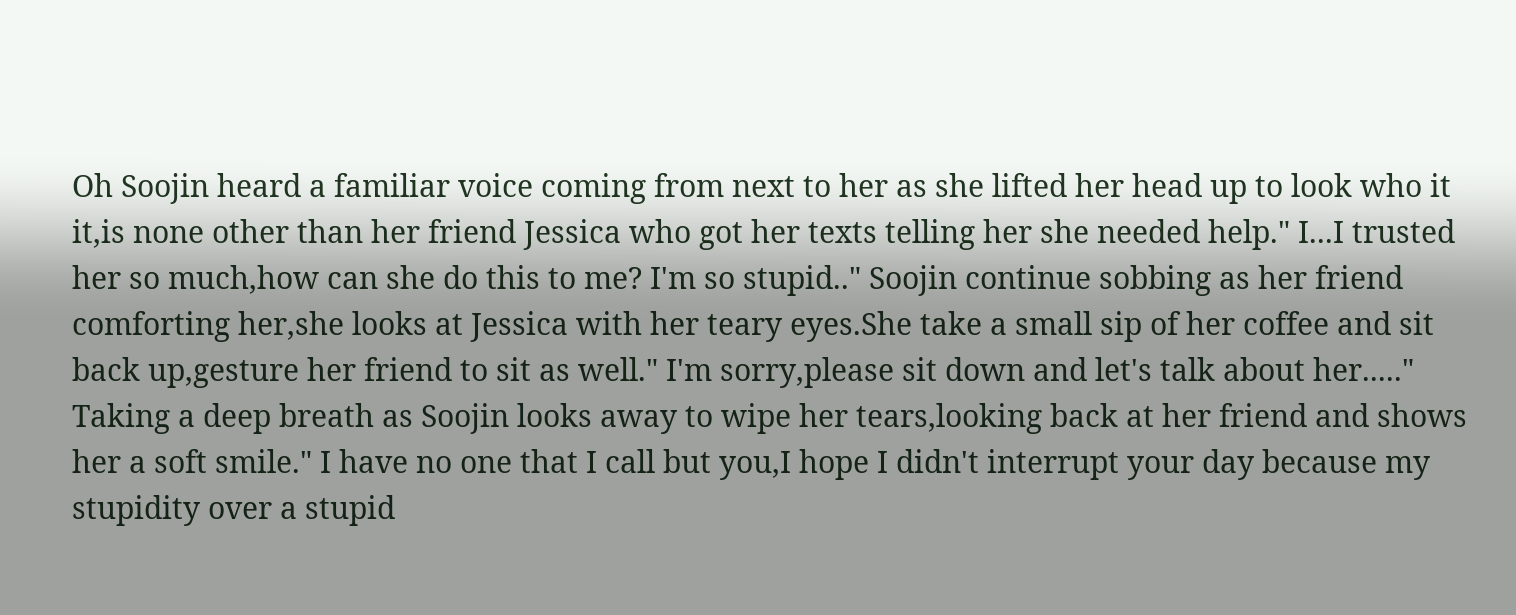Oh Soojin heard a familiar voice coming from next to her as she lifted her head up to look who it it,is none other than her friend Jessica who got her texts telling her she needed help." I...I trusted her so much,how can she do this to me? I'm so stupid.." Soojin continue sobbing as her friend comforting her,she looks at Jessica with her teary eyes.She take a small sip of her coffee and sit back up,gesture her friend to sit as well." I'm sorry,please sit down and let's talk about her....." Taking a deep breath as Soojin looks away to wipe her tears,looking back at her friend and shows her a soft smile." I have no one that I call but you,I hope I didn't interrupt your day because my stupidity over a stupid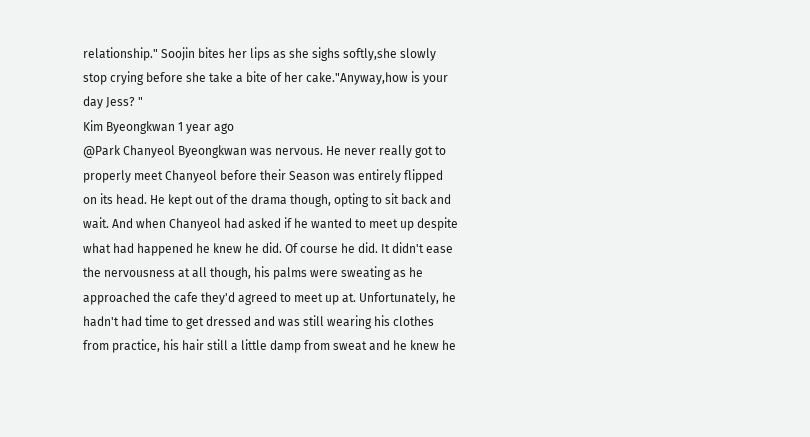relationship." Soojin bites her lips as she sighs softly,she slowly stop crying before she take a bite of her cake."Anyway,how is your day Jess? "
Kim Byeongkwan 1 year ago
@Park Chanyeol Byeongkwan was nervous. He never really got to properly meet Chanyeol before their Season was entirely flipped on its head. He kept out of the drama though, opting to sit back and wait. And when Chanyeol had asked if he wanted to meet up despite what had happened he knew he did. Of course he did. It didn't ease the nervousness at all though, his palms were sweating as he approached the cafe they'd agreed to meet up at. Unfortunately, he hadn't had time to get dressed and was still wearing his clothes from practice, his hair still a little damp from sweat and he knew he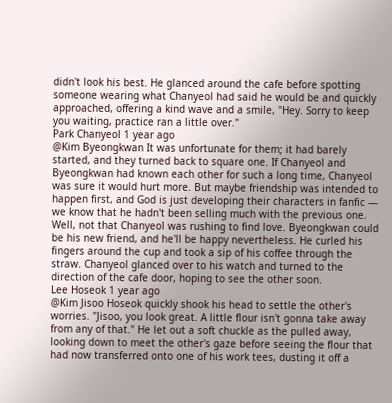didn't look his best. He glanced around the cafe before spotting someone wearing what Chanyeol had said he would be and quickly approached, offering a kind wave and a smile, "Hey. Sorry to keep you waiting, practice ran a little over."
Park Chanyeol 1 year ago
@Kim Byeongkwan It was unfortunate for them; it had barely started, and they turned back to square one. If Chanyeol and Byeongkwan had known each other for such a long time, Chanyeol was sure it would hurt more. But maybe friendship was intended to happen first, and God is just developing their characters in fanfic — we know that he hadn't been selling much with the previous one. Well, not that Chanyeol was rushing to find love. Byeongkwan could be his new friend, and he'll be happy nevertheless. He curled his fingers around the cup and took a sip of his coffee through the straw. Chanyeol glanced over to his watch and turned to the direction of the cafe door, hoping to see the other soon.
Lee Hoseok 1 year ago
@Kim Jisoo Hoseok quickly shook his head to settle the other's worries. "Jisoo, you look great. A little flour isn't gonna take away from any of that." He let out a soft chuckle as the pulled away, looking down to meet the other's gaze before seeing the flour that had now transferred onto one of his work tees, dusting it off a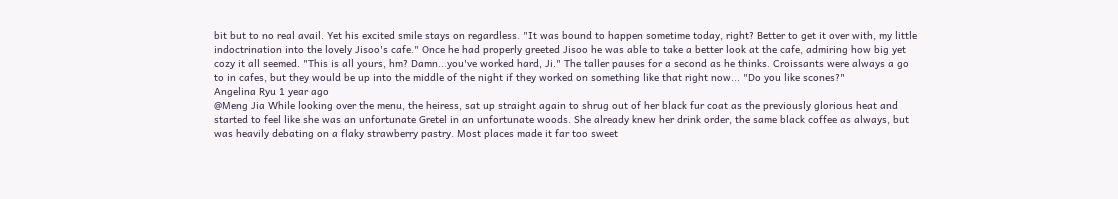bit but to no real avail. Yet his excited smile stays on regardless. "It was bound to happen sometime today, right? Better to get it over with, my little indoctrination into the lovely Jisoo's cafe." Once he had properly greeted Jisoo he was able to take a better look at the cafe, admiring how big yet cozy it all seemed. "This is all yours, hm? Damn...you've worked hard, Ji." The taller pauses for a second as he thinks. Croissants were always a go to in cafes, but they would be up into the middle of the night if they worked on something like that right now... "Do you like scones?"
Angelina Ryu 1 year ago
@Meng Jia While looking over the menu, the heiress, sat up straight again to shrug out of her black fur coat as the previously glorious heat and started to feel like she was an unfortunate Gretel in an unfortunate woods. She already knew her drink order, the same black coffee as always, but was heavily debating on a flaky strawberry pastry. Most places made it far too sweet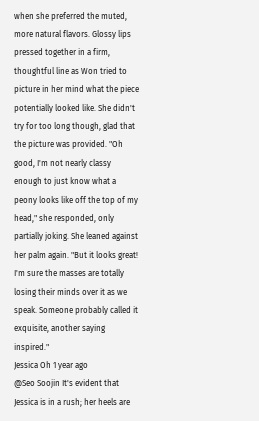when she preferred the muted, more natural flavors. Glossy lips pressed together in a firm, thoughtful line as Won tried to picture in her mind what the piece potentially looked like. She didn't try for too long though, glad that the picture was provided. "Oh good, I'm not nearly classy enough to just know what a peony looks like off the top of my head," she responded, only partially joking. She leaned against her palm again. "But it looks great! I'm sure the masses are totally losing their minds over it as we speak. Someone probably called it exquisite, another saying inspired."
Jessica Oh 1 year ago
@Seo Soojin It's evident that Jessica is in a rush; her heels are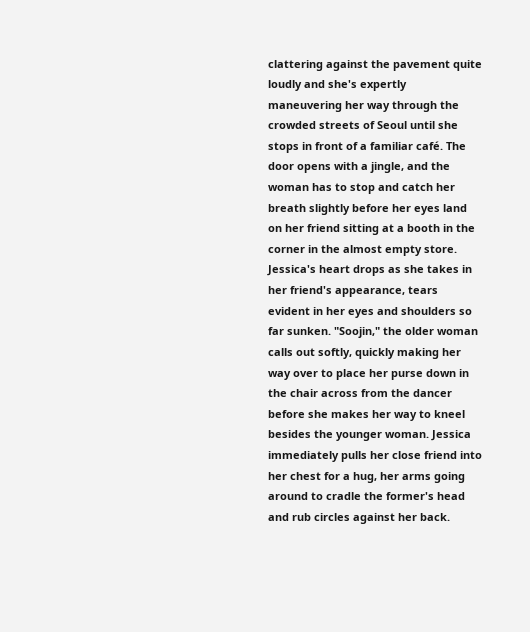clattering against the pavement quite loudly and she's expertly maneuvering her way through the crowded streets of Seoul until she stops in front of a familiar café. The door opens with a jingle, and the woman has to stop and catch her breath slightly before her eyes land on her friend sitting at a booth in the corner in the almost empty store. Jessica's heart drops as she takes in her friend's appearance, tears evident in her eyes and shoulders so far sunken. "Soojin," the older woman calls out softly, quickly making her way over to place her purse down in the chair across from the dancer before she makes her way to kneel besides the younger woman. Jessica immediately pulls her close friend into her chest for a hug, her arms going around to cradle the former's head and rub circles against her back.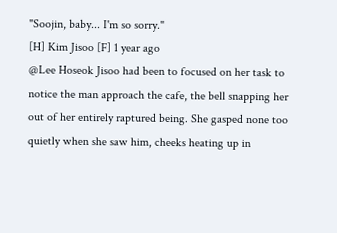"Soojin, baby... I'm so sorry."
[H] Kim Jisoo [F] 1 year ago
@Lee Hoseok Jisoo had been to focused on her task to notice the man approach the cafe, the bell snapping her out of her entirely raptured being. She gasped none too quietly when she saw him, cheeks heating up in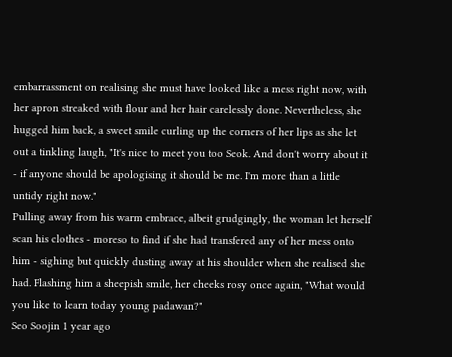embarrassment on realising she must have looked like a mess right now, with her apron streaked with flour and her hair carelessly done. Nevertheless, she hugged him back, a sweet smile curling up the corners of her lips as she let out a tinkling laugh, "It's nice to meet you too Seok. And don't worry about it - if anyone should be apologising it should be me. I'm more than a little untidy right now."
Pulling away from his warm embrace, albeit grudgingly, the woman let herself scan his clothes - moreso to find if she had transfered any of her mess onto him - sighing but quickly dusting away at his shoulder when she realised she had. Flashing him a sheepish smile, her cheeks rosy once again, "What would you like to learn today young padawan?"
Seo Soojin 1 year ago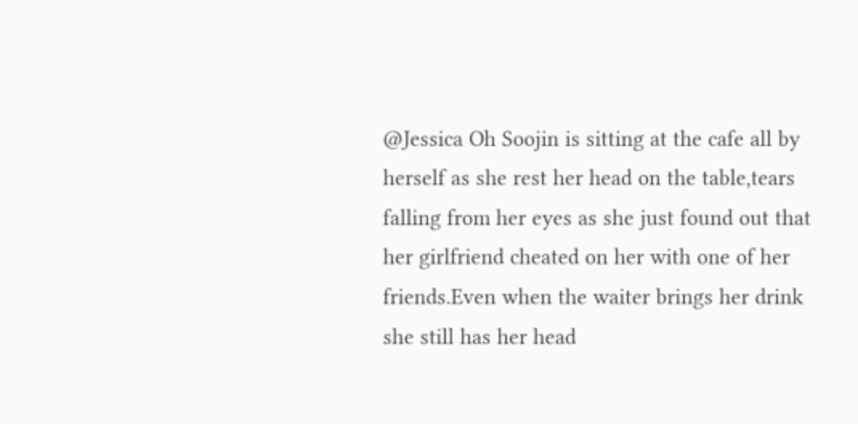@Jessica Oh Soojin is sitting at the cafe all by herself as she rest her head on the table,tears falling from her eyes as she just found out that her girlfriend cheated on her with one of her friends.Even when the waiter brings her drink she still has her head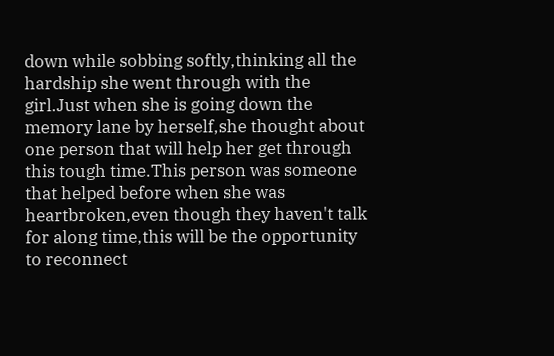down while sobbing softly,thinking all the hardship she went through with the girl.Just when she is going down the memory lane by herself,she thought about one person that will help her get through this tough time.This person was someone that helped before when she was heartbroken,even though they haven't talk for along time,this will be the opportunity to reconnect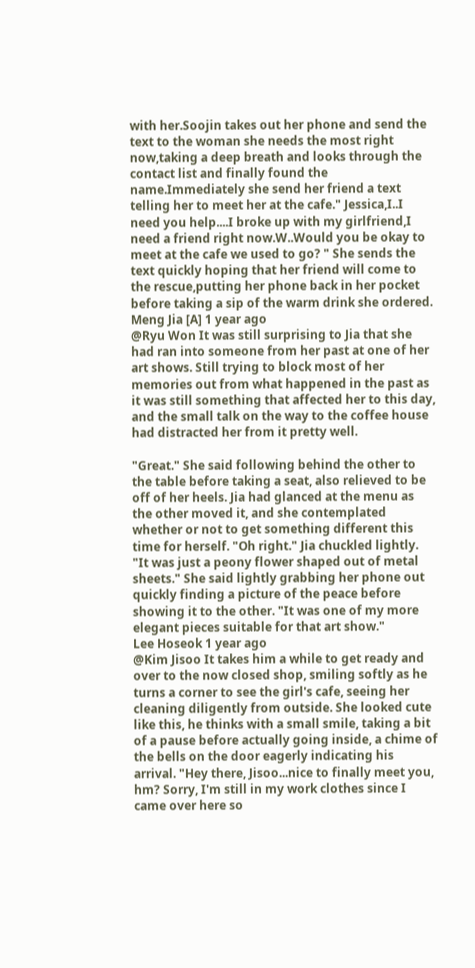with her.Soojin takes out her phone and send the text to the woman she needs the most right now,taking a deep breath and looks through the contact list and finally found the name.Immediately she send her friend a text telling her to meet her at the cafe." Jessica,I..I need you help....I broke up with my girlfriend,I need a friend right now.W..Would you be okay to meet at the cafe we used to go? " She sends the text quickly hoping that her friend will come to the rescue,putting her phone back in her pocket before taking a sip of the warm drink she ordered.
Meng Jia [A] 1 year ago
@Ryu Won It was still surprising to Jia that she had ran into someone from her past at one of her art shows. Still trying to block most of her memories out from what happened in the past as it was still something that affected her to this day, and the small talk on the way to the coffee house had distracted her from it pretty well.

"Great." She said following behind the other to the table before taking a seat, also relieved to be off of her heels. Jia had glanced at the menu as the other moved it, and she contemplated whether or not to get something different this time for herself. "Oh right." Jia chuckled lightly. "It was just a peony flower shaped out of metal sheets." She said lightly grabbing her phone out quickly finding a picture of the peace before showing it to the other. "It was one of my more elegant pieces suitable for that art show."
Lee Hoseok 1 year ago
@Kim Jisoo It takes him a while to get ready and over to the now closed shop, smiling softly as he turns a corner to see the girl's cafe, seeing her cleaning diligently from outside. She looked cute like this, he thinks with a small smile, taking a bit of a pause before actually going inside, a chime of the bells on the door eagerly indicating his arrival. "Hey there, Jisoo...nice to finally meet you, hm? Sorry, I'm still in my work clothes since I came over here so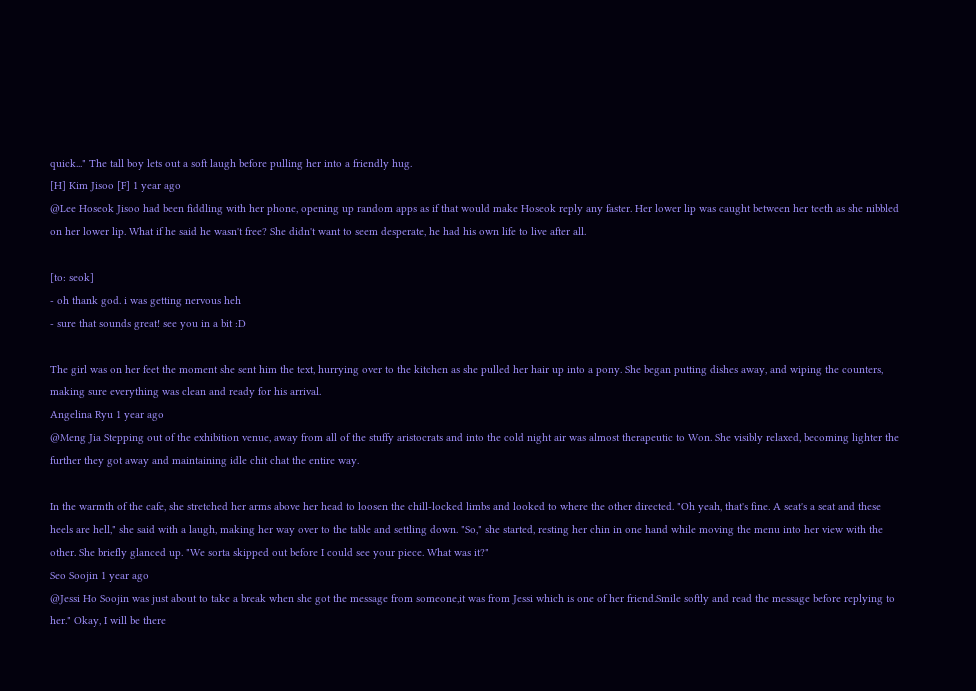quick..." The tall boy lets out a soft laugh before pulling her into a friendly hug.
[H] Kim Jisoo [F] 1 year ago
@Lee Hoseok Jisoo had been fiddling with her phone, opening up random apps as if that would make Hoseok reply any faster. Her lower lip was caught between her teeth as she nibbled on her lower lip. What if he said he wasn't free? She didn't want to seem desperate, he had his own life to live after all.

[to: seok]
- oh thank god. i was getting nervous heh
- sure that sounds great! see you in a bit :D

The girl was on her feet the moment she sent him the text, hurrying over to the kitchen as she pulled her hair up into a pony. She began putting dishes away, and wiping the counters, making sure everything was clean and ready for his arrival.
Angelina Ryu 1 year ago
@Meng Jia Stepping out of the exhibition venue, away from all of the stuffy aristocrats and into the cold night air was almost therapeutic to Won. She visibly relaxed, becoming lighter the further they got away and maintaining idle chit chat the entire way.

In the warmth of the cafe, she stretched her arms above her head to loosen the chill-locked limbs and looked to where the other directed. "Oh yeah, that's fine. A seat's a seat and these heels are hell," she said with a laugh, making her way over to the table and settling down. "So," she started, resting her chin in one hand while moving the menu into her view with the other. She briefly glanced up. "We sorta skipped out before I could see your piece. What was it?"
Seo Soojin 1 year ago
@Jessi Ho Soojin was just about to take a break when she got the message from someone,it was from Jessi which is one of her friend.Smile softly and read the message before replying to her." Okay, I will be there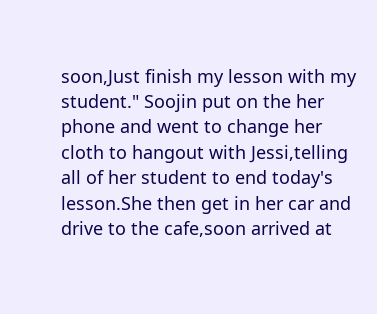soon,Just finish my lesson with my student." Soojin put on the her phone and went to change her cloth to hangout with Jessi,telling all of her student to end today's lesson.She then get in her car and drive to the cafe,soon arrived at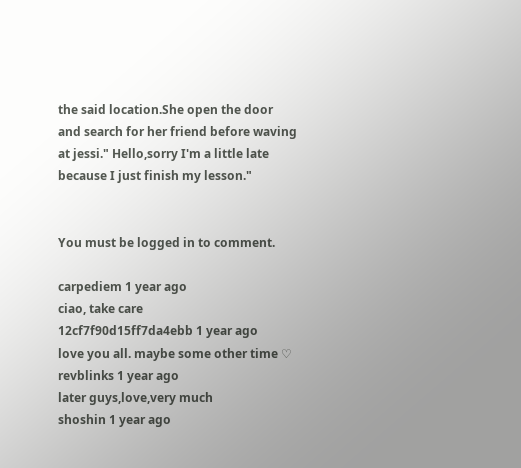the said location.She open the door and search for her friend before waving at jessi." Hello,sorry I'm a little late because I just finish my lesson."


You must be logged in to comment.

carpediem 1 year ago
ciao, take care
12cf7f90d15ff7da4ebb 1 year ago
love you all. maybe some other time ♡
revblinks 1 year ago
later guys,love,very much
shoshin 1 year ago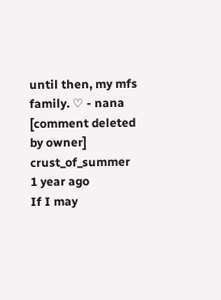until then, my mfs family. ♡ - nana
[comment deleted by owner]
crust_of_summer 1 year ago
If I may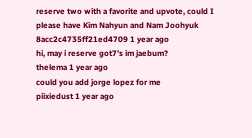reserve two with a favorite and upvote, could I please have Kim Nahyun and Nam Joohyuk
8acc2c4735ff21ed4709 1 year ago
hi, may i reserve got7’s im jaebum?
thelema 1 year ago
could you add jorge lopez for me
piixiedust 1 year ago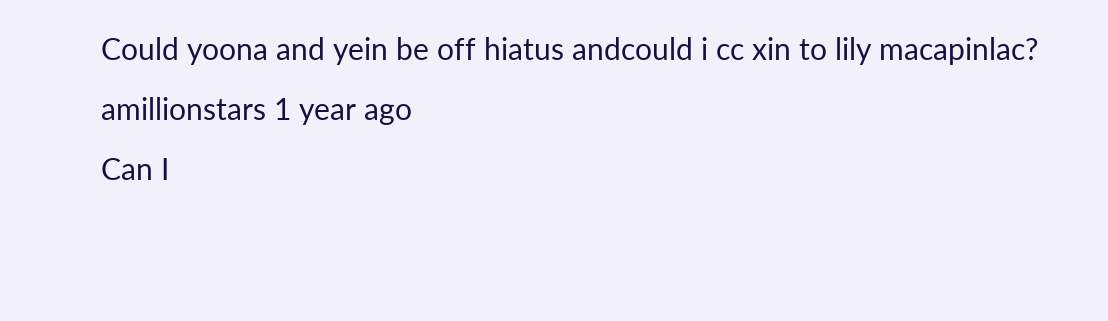Could yoona and yein be off hiatus andcould i cc xin to lily macapinlac?
amillionstars 1 year ago
Can I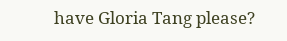have Gloria Tang please?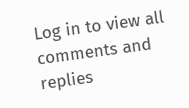Log in to view all comments and replies